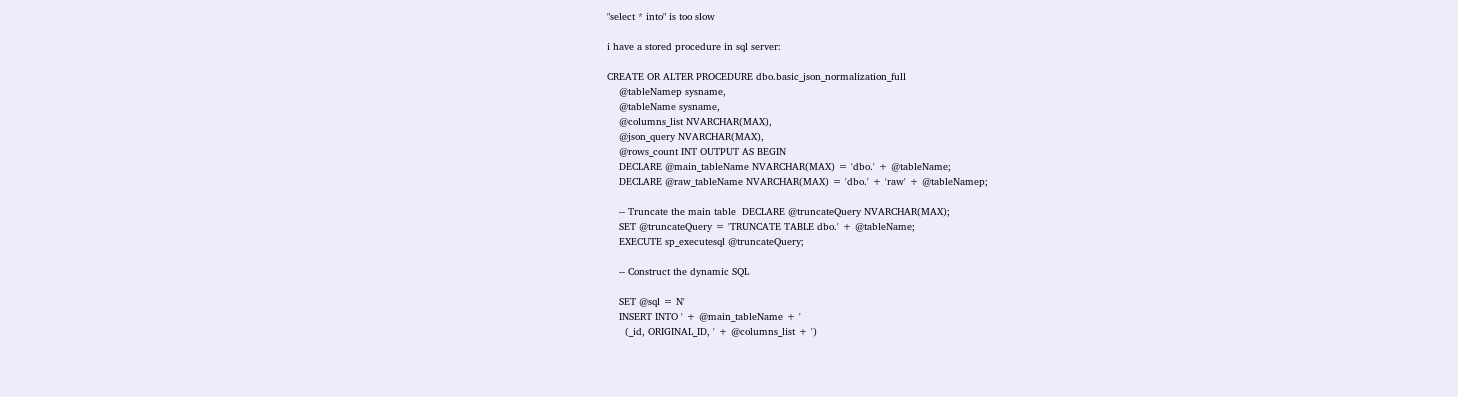"select * into" is too slow

i have a stored procedure in sql server:

CREATE OR ALTER PROCEDURE dbo.basic_json_normalization_full
    @tableNamep sysname,
    @tableName sysname,
    @columns_list NVARCHAR(MAX),
    @json_query NVARCHAR(MAX),
    @rows_count INT OUTPUT AS BEGIN
    DECLARE @main_tableName NVARCHAR(MAX) = 'dbo.' + @tableName;
    DECLARE @raw_tableName NVARCHAR(MAX) = 'dbo.' + 'raw' + @tableNamep;

    -- Truncate the main table  DECLARE @truncateQuery NVARCHAR(MAX);
    SET @truncateQuery = 'TRUNCATE TABLE dbo.' + @tableName;
    EXECUTE sp_executesql @truncateQuery;

    -- Construct the dynamic SQL

    SET @sql = N'
    INSERT INTO ' + @main_tableName + '
      (_id, ORIGINAL_ID, ' + @columns_list + ')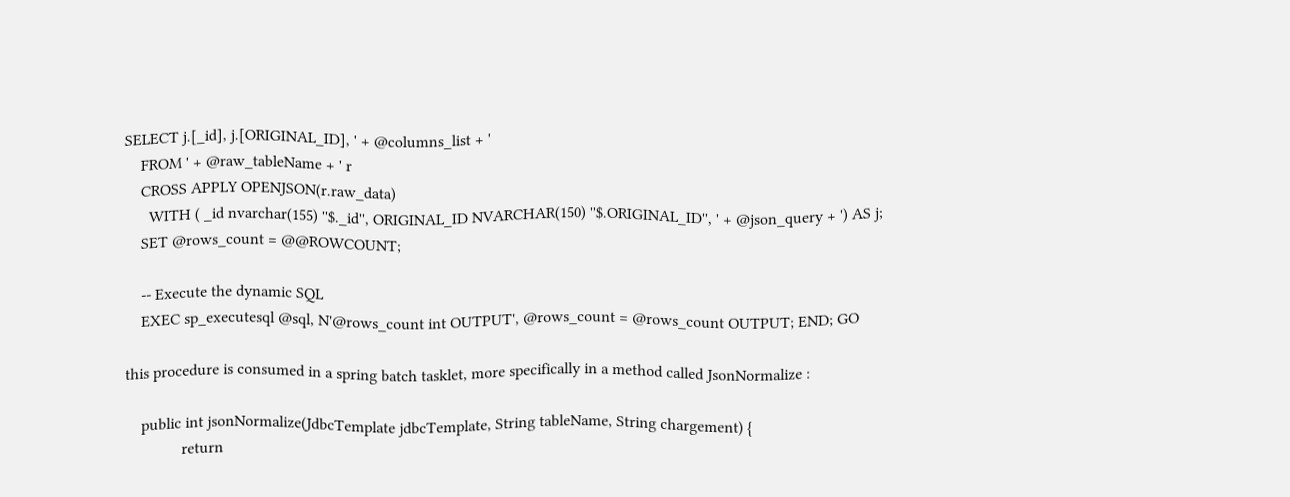SELECT j.[_id], j.[ORIGINAL_ID], ' + @columns_list + '
    FROM ' + @raw_tableName + ' r
    CROSS APPLY OPENJSON(r.raw_data)
      WITH ( _id nvarchar(155) ''$._id'', ORIGINAL_ID NVARCHAR(150) ''$.ORIGINAL_ID'', ' + @json_query + ') AS j;
    SET @rows_count = @@ROWCOUNT;

    -- Execute the dynamic SQL
    EXEC sp_executesql @sql, N'@rows_count int OUTPUT', @rows_count = @rows_count OUTPUT; END; GO

this procedure is consumed in a spring batch tasklet, more specifically in a method called JsonNormalize :

    public int jsonNormalize(JdbcTemplate jdbcTemplate, String tableName, String chargement) {
              return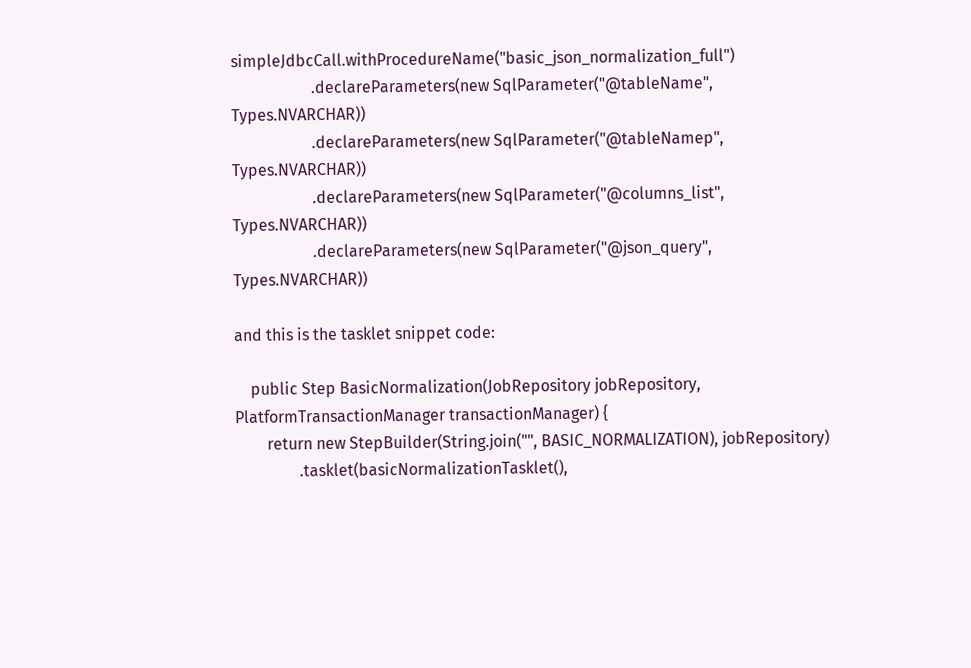simpleJdbcCall.withProcedureName("basic_json_normalization_full")
                    .declareParameters(new SqlParameter("@tableName", Types.NVARCHAR))
                    .declareParameters(new SqlParameter("@tableNamep", Types.NVARCHAR))
                    .declareParameters(new SqlParameter("@columns_list", Types.NVARCHAR))
                    .declareParameters(new SqlParameter("@json_query", Types.NVARCHAR))

and this is the tasklet snippet code:

    public Step BasicNormalization(JobRepository jobRepository, PlatformTransactionManager transactionManager) {
        return new StepBuilder(String.join("", BASIC_NORMALIZATION), jobRepository)
                .tasklet(basicNormalizationTasklet(),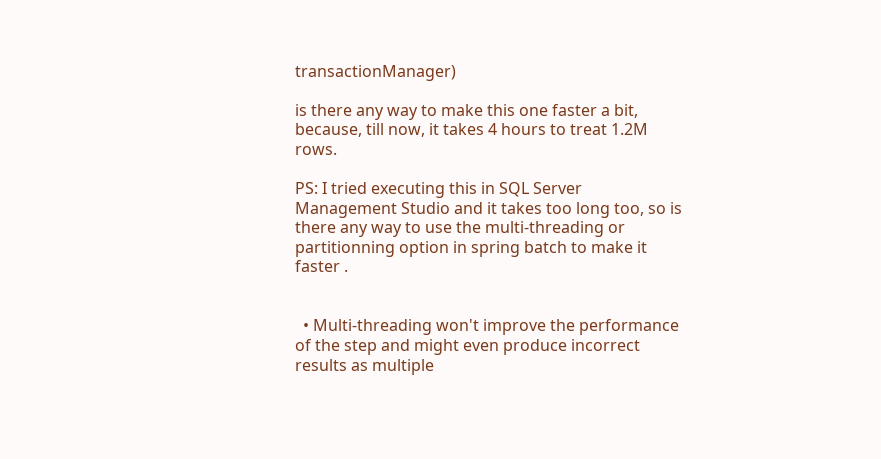transactionManager)

is there any way to make this one faster a bit, because, till now, it takes 4 hours to treat 1.2M rows.

PS: I tried executing this in SQL Server Management Studio and it takes too long too, so is there any way to use the multi-threading or partitionning option in spring batch to make it faster .


  • Multi-threading won't improve the performance of the step and might even produce incorrect results as multiple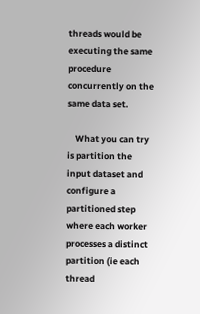threads would be executing the same procedure concurrently on the same data set.

    What you can try is partition the input dataset and configure a partitioned step where each worker processes a distinct partition (ie each thread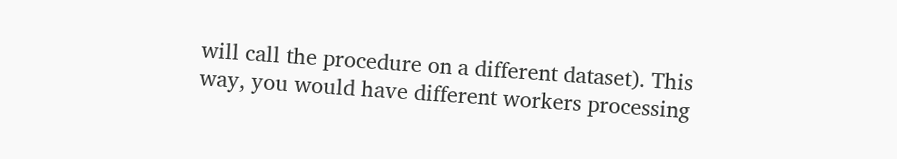will call the procedure on a different dataset). This way, you would have different workers processing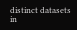distinct datasets in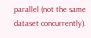parallel (not the same dataset concurrently).